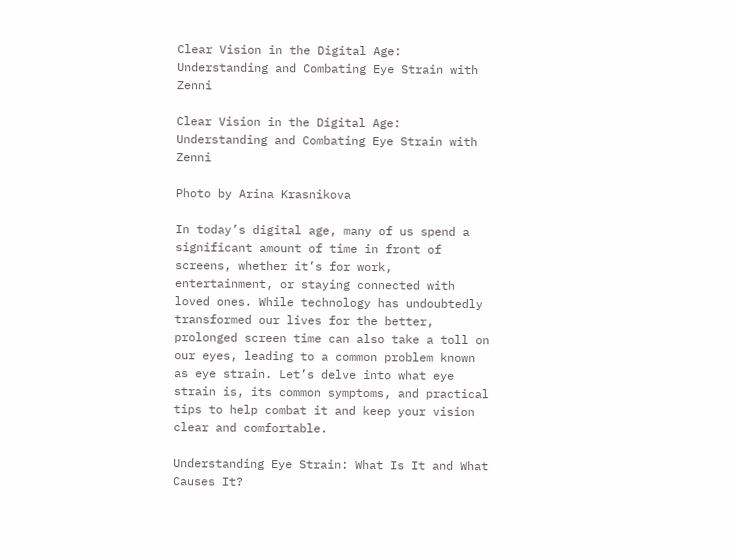Clear Vision in the Digital Age: Understanding and Combating Eye Strain with Zenni

Clear Vision in the Digital Age: Understanding and Combating Eye Strain with Zenni

Photo by Arina Krasnikova

In today’s digital age, many of us spend a significant amount of time in front of screens, whether it’s for work, entertainment, or staying connected with loved ones. While technology has undoubtedly transformed our lives for the better, prolonged screen time can also take a toll on our eyes, leading to a common problem known as eye strain. Let’s delve into what eye strain is, its common symptoms, and practical tips to help combat it and keep your vision clear and comfortable.

Understanding Eye Strain: What Is It and What Causes It?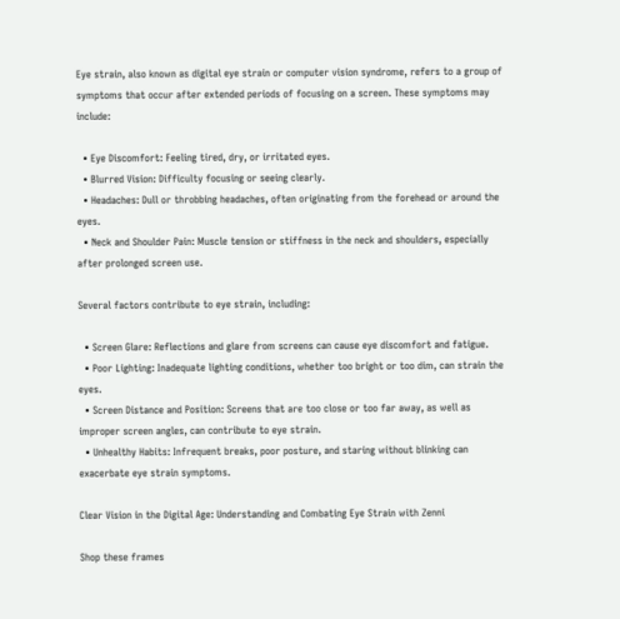Eye strain, also known as digital eye strain or computer vision syndrome, refers to a group of symptoms that occur after extended periods of focusing on a screen. These symptoms may include:

  • Eye Discomfort: Feeling tired, dry, or irritated eyes.
  • Blurred Vision: Difficulty focusing or seeing clearly.
  • Headaches: Dull or throbbing headaches, often originating from the forehead or around the eyes.
  • Neck and Shoulder Pain: Muscle tension or stiffness in the neck and shoulders, especially after prolonged screen use.

Several factors contribute to eye strain, including:

  • Screen Glare: Reflections and glare from screens can cause eye discomfort and fatigue.
  • Poor Lighting: Inadequate lighting conditions, whether too bright or too dim, can strain the eyes.
  • Screen Distance and Position: Screens that are too close or too far away, as well as improper screen angles, can contribute to eye strain.
  • Unhealthy Habits: Infrequent breaks, poor posture, and staring without blinking can exacerbate eye strain symptoms.

Clear Vision in the Digital Age: Understanding and Combating Eye Strain with Zenni

Shop these frames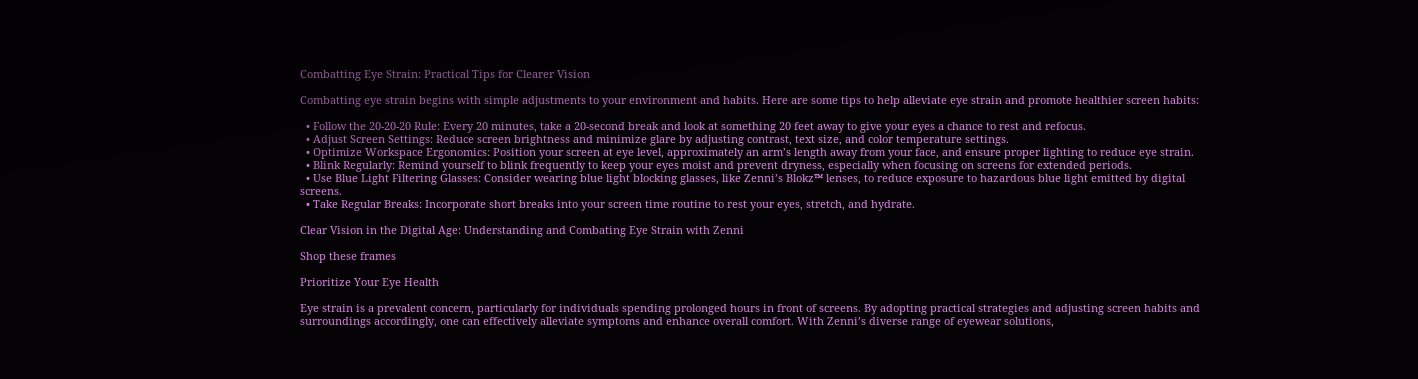Combatting Eye Strain: Practical Tips for Clearer Vision

Combatting eye strain begins with simple adjustments to your environment and habits. Here are some tips to help alleviate eye strain and promote healthier screen habits:

  • Follow the 20-20-20 Rule: Every 20 minutes, take a 20-second break and look at something 20 feet away to give your eyes a chance to rest and refocus.
  • Adjust Screen Settings: Reduce screen brightness and minimize glare by adjusting contrast, text size, and color temperature settings.
  • Optimize Workspace Ergonomics: Position your screen at eye level, approximately an arm’s length away from your face, and ensure proper lighting to reduce eye strain.
  • Blink Regularly: Remind yourself to blink frequently to keep your eyes moist and prevent dryness, especially when focusing on screens for extended periods.
  • Use Blue Light Filtering Glasses: Consider wearing blue light blocking glasses, like Zenni’s Blokz™ lenses, to reduce exposure to hazardous blue light emitted by digital screens.
  • Take Regular Breaks: Incorporate short breaks into your screen time routine to rest your eyes, stretch, and hydrate.

Clear Vision in the Digital Age: Understanding and Combating Eye Strain with Zenni

Shop these frames

Prioritize Your Eye Health

Eye strain is a prevalent concern, particularly for individuals spending prolonged hours in front of screens. By adopting practical strategies and adjusting screen habits and surroundings accordingly, one can effectively alleviate symptoms and enhance overall comfort. With Zenni’s diverse range of eyewear solutions,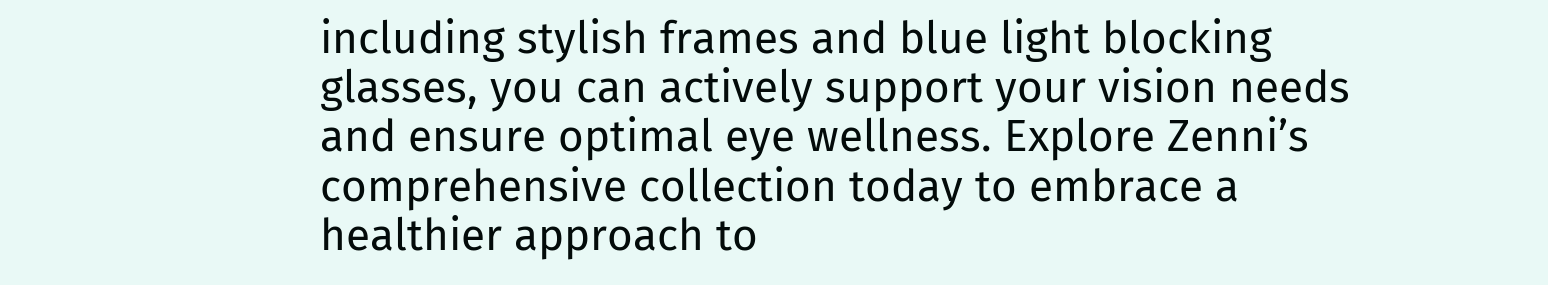including stylish frames and blue light blocking glasses, you can actively support your vision needs and ensure optimal eye wellness. Explore Zenni’s comprehensive collection today to embrace a healthier approach to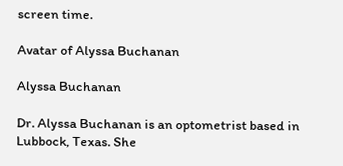screen time.

Avatar of Alyssa Buchanan

Alyssa Buchanan

Dr. Alyssa Buchanan is an optometrist based in Lubbock, Texas. She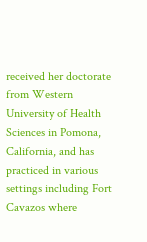received her doctorate from Western University of Health Sciences in Pomona, California, and has practiced in various settings including Fort Cavazos where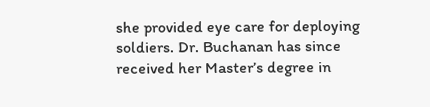she provided eye care for deploying soldiers. Dr. Buchanan has since received her Master’s degree in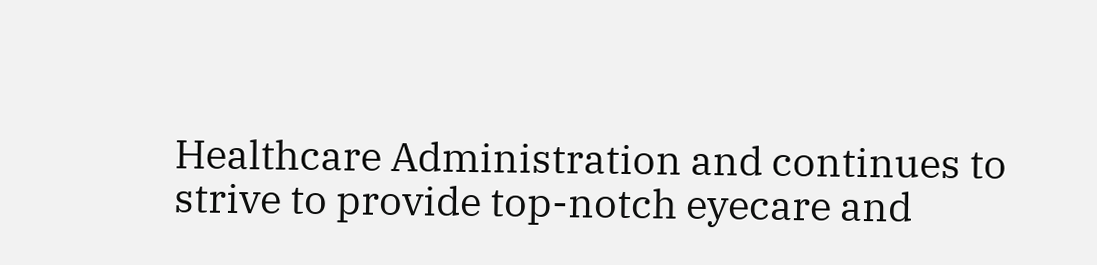Healthcare Administration and continues to strive to provide top-notch eyecare and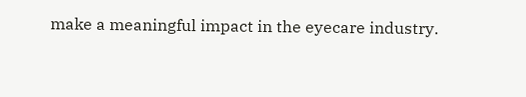make a meaningful impact in the eyecare industry.